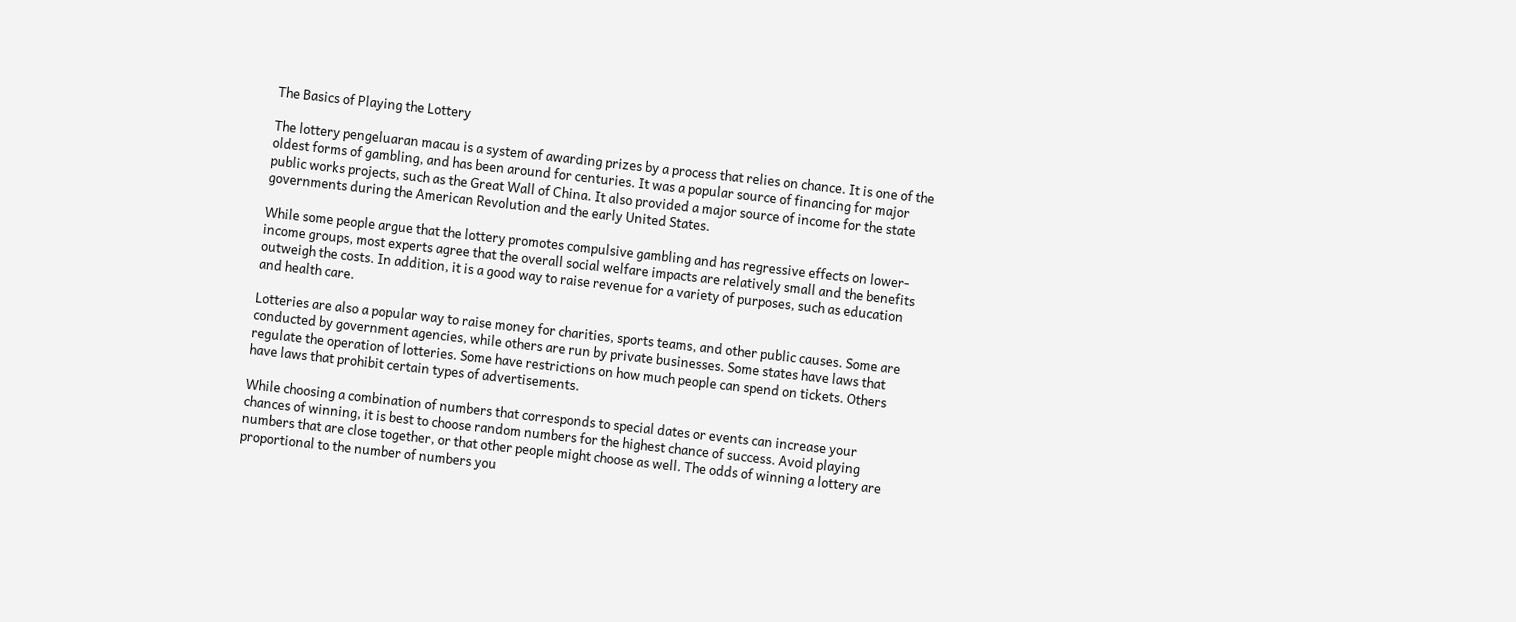The Basics of Playing the Lottery

The lottery pengeluaran macau is a system of awarding prizes by a process that relies on chance. It is one of the oldest forms of gambling, and has been around for centuries. It was a popular source of financing for major public works projects, such as the Great Wall of China. It also provided a major source of income for the state governments during the American Revolution and the early United States.

While some people argue that the lottery promotes compulsive gambling and has regressive effects on lower-income groups, most experts agree that the overall social welfare impacts are relatively small and the benefits outweigh the costs. In addition, it is a good way to raise revenue for a variety of purposes, such as education and health care.

Lotteries are also a popular way to raise money for charities, sports teams, and other public causes. Some are conducted by government agencies, while others are run by private businesses. Some states have laws that regulate the operation of lotteries. Some have restrictions on how much people can spend on tickets. Others have laws that prohibit certain types of advertisements.

While choosing a combination of numbers that corresponds to special dates or events can increase your chances of winning, it is best to choose random numbers for the highest chance of success. Avoid playing numbers that are close together, or that other people might choose as well. The odds of winning a lottery are proportional to the number of numbers you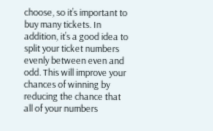choose, so it’s important to buy many tickets. In addition, it’s a good idea to split your ticket numbers evenly between even and odd. This will improve your chances of winning by reducing the chance that all of your numbers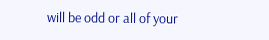will be odd or all of your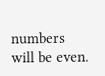numbers will be even.